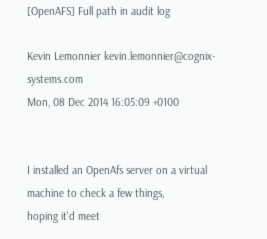[OpenAFS] Full path in audit log

Kevin Lemonnier kevin.lemonnier@cognix-systems.com
Mon, 08 Dec 2014 16:05:09 +0100


I installed an OpenAfs server on a virtual machine to check a few things,
hoping it'd meet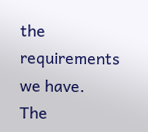the requirements we have.
The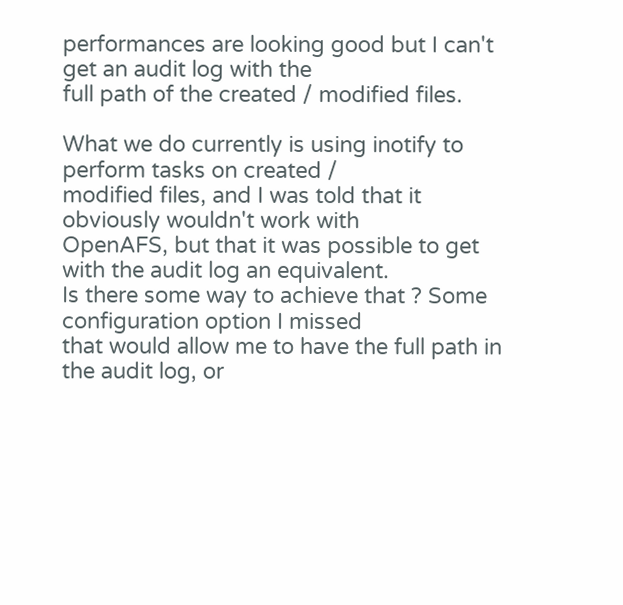performances are looking good but I can't get an audit log with the
full path of the created / modified files.

What we do currently is using inotify to perform tasks on created /
modified files, and I was told that it obviously wouldn't work with
OpenAFS, but that it was possible to get with the audit log an equivalent.
Is there some way to achieve that ? Some configuration option I missed
that would allow me to have the full path in the audit log, or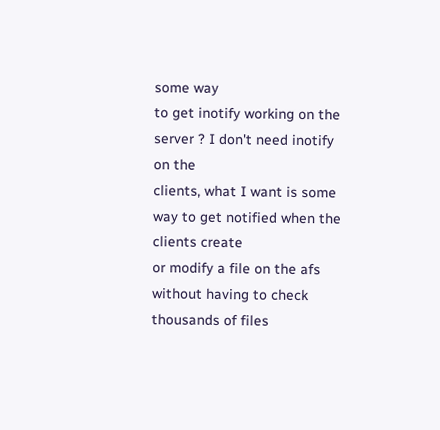some way
to get inotify working on the server ? I don't need inotify on the
clients, what I want is some way to get notified when the clients create
or modify a file on the afs without having to check thousands of files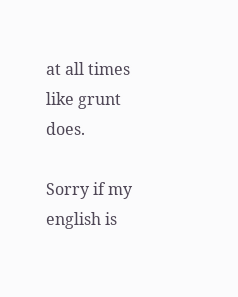at all times like grunt does.

Sorry if my english is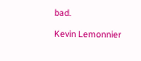bad.

Kevin Lemonnier